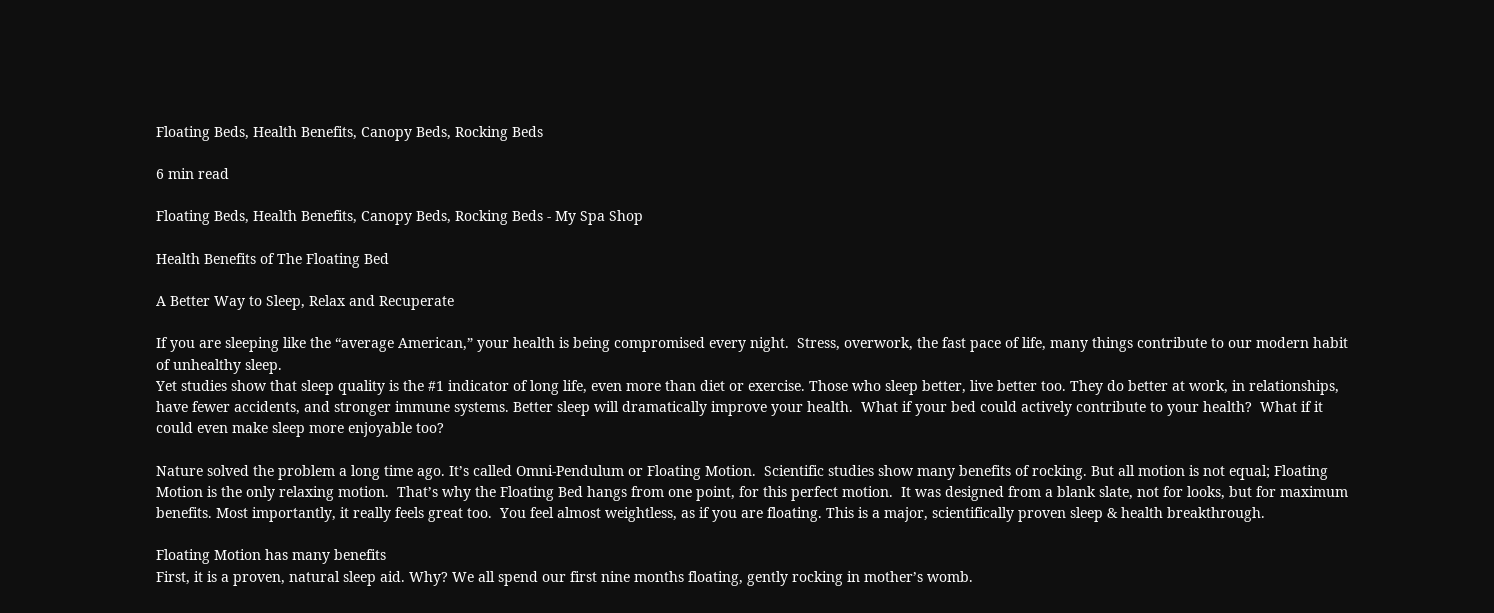Floating Beds, Health Benefits, Canopy Beds, Rocking Beds

6 min read

Floating Beds, Health Benefits, Canopy Beds, Rocking Beds - My Spa Shop

Health Benefits of The Floating Bed

A Better Way to Sleep, Relax and Recuperate

If you are sleeping like the “average American,” your health is being compromised every night.  Stress, overwork, the fast pace of life, many things contribute to our modern habit of unhealthy sleep.
Yet studies show that sleep quality is the #1 indicator of long life, even more than diet or exercise. Those who sleep better, live better too. They do better at work, in relationships, have fewer accidents, and stronger immune systems. Better sleep will dramatically improve your health.  What if your bed could actively contribute to your health?  What if it could even make sleep more enjoyable too?

Nature solved the problem a long time ago. It’s called Omni-Pendulum or Floating Motion.  Scientific studies show many benefits of rocking. But all motion is not equal; Floating Motion is the only relaxing motion.  That’s why the Floating Bed hangs from one point, for this perfect motion.  It was designed from a blank slate, not for looks, but for maximum benefits. Most importantly, it really feels great too.  You feel almost weightless, as if you are floating. This is a major, scientifically proven sleep & health breakthrough.

Floating Motion has many benefits
First, it is a proven, natural sleep aid. Why? We all spend our first nine months floating, gently rocking in mother’s womb.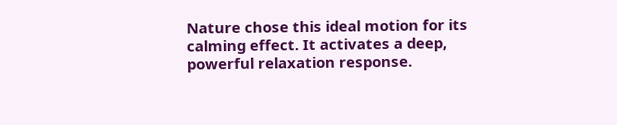Nature chose this ideal motion for its calming effect. It activates a deep, powerful relaxation response.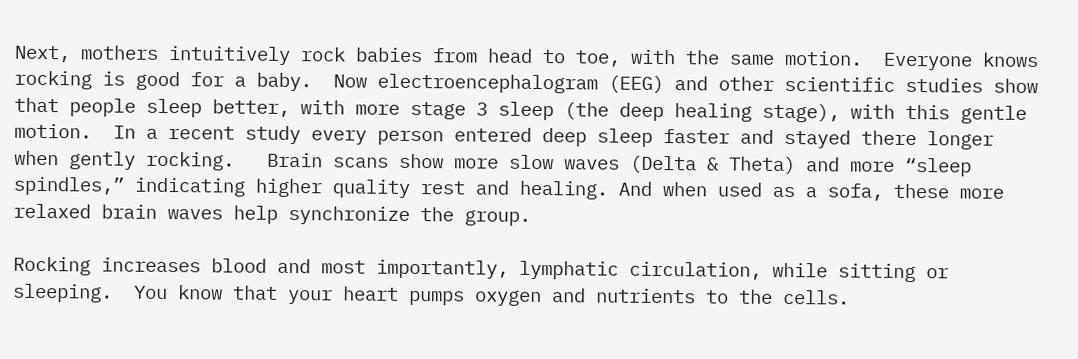Next, mothers intuitively rock babies from head to toe, with the same motion.  Everyone knows rocking is good for a baby.  Now electroencephalogram (EEG) and other scientific studies show that people sleep better, with more stage 3 sleep (the deep healing stage), with this gentle motion.  In a recent study every person entered deep sleep faster and stayed there longer when gently rocking.   Brain scans show more slow waves (Delta & Theta) and more “sleep spindles,” indicating higher quality rest and healing. And when used as a sofa, these more relaxed brain waves help synchronize the group.

Rocking increases blood and most importantly, lymphatic circulation, while sitting or sleeping.  You know that your heart pumps oxygen and nutrients to the cells.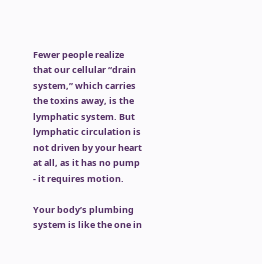Fewer people realize that our cellular “drain system,” which carries the toxins away, is the lymphatic system. But lymphatic circulation is not driven by your heart at all, as it has no pump - it requires motion.

Your body’s plumbing system is like the one in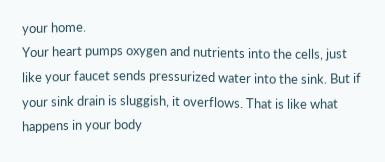your home.
Your heart pumps oxygen and nutrients into the cells, just like your faucet sends pressurized water into the sink. But if your sink drain is sluggish, it overflows. That is like what happens in your body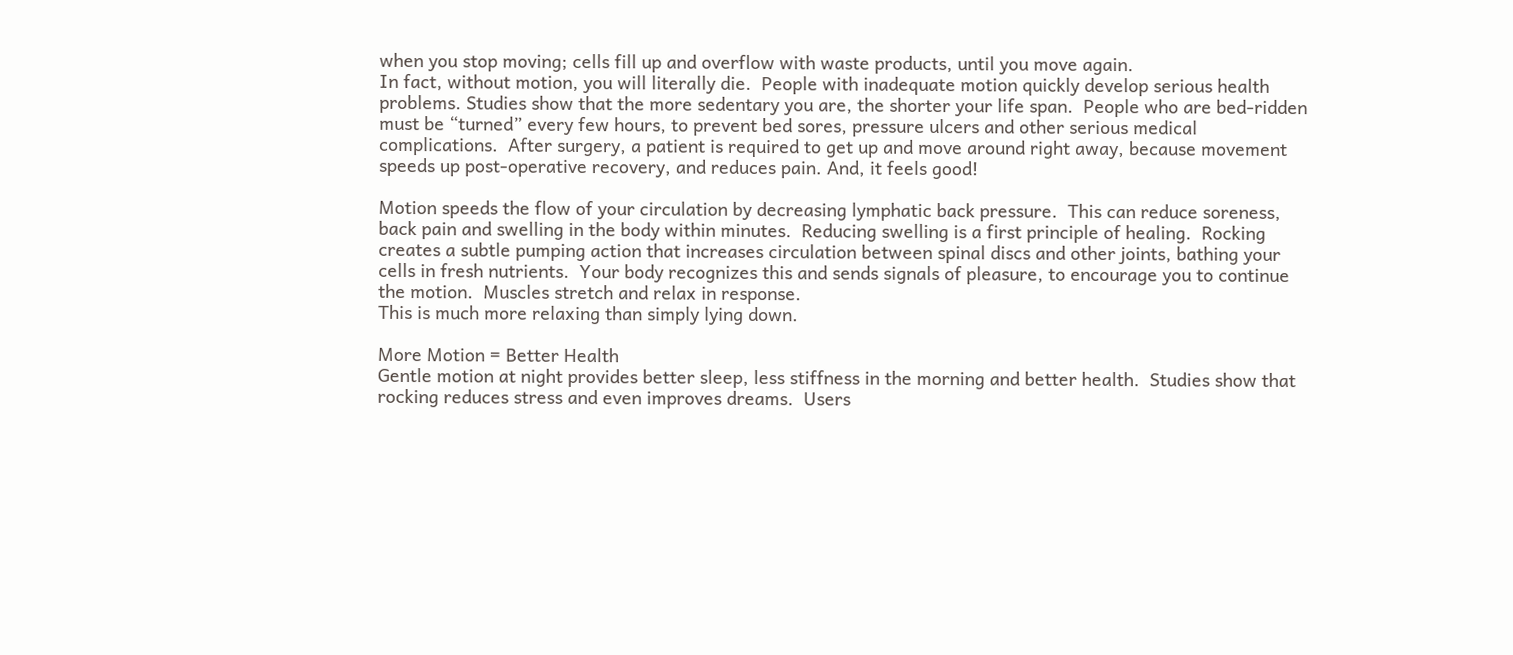when you stop moving; cells fill up and overflow with waste products, until you move again.
In fact, without motion, you will literally die.  People with inadequate motion quickly develop serious health problems. Studies show that the more sedentary you are, the shorter your life span.  People who are bed-ridden must be “turned” every few hours, to prevent bed sores, pressure ulcers and other serious medical complications.  After surgery, a patient is required to get up and move around right away, because movement speeds up post-operative recovery, and reduces pain. And, it feels good!

Motion speeds the flow of your circulation by decreasing lymphatic back pressure.  This can reduce soreness, back pain and swelling in the body within minutes.  Reducing swelling is a first principle of healing.  Rocking creates a subtle pumping action that increases circulation between spinal discs and other joints, bathing your cells in fresh nutrients.  Your body recognizes this and sends signals of pleasure, to encourage you to continue the motion.  Muscles stretch and relax in response.
This is much more relaxing than simply lying down.

More Motion = Better Health
Gentle motion at night provides better sleep, less stiffness in the morning and better health.  Studies show that rocking reduces stress and even improves dreams.  Users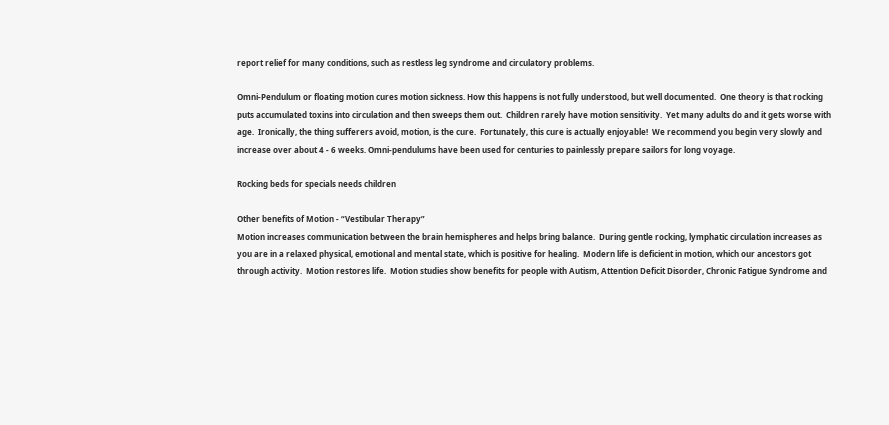report relief for many conditions, such as restless leg syndrome and circulatory problems.

Omni-Pendulum or floating motion cures motion sickness. How this happens is not fully understood, but well documented.  One theory is that rocking puts accumulated toxins into circulation and then sweeps them out.  Children rarely have motion sensitivity.  Yet many adults do and it gets worse with age.  Ironically, the thing sufferers avoid, motion, is the cure.  Fortunately, this cure is actually enjoyable!  We recommend you begin very slowly and increase over about 4 - 6 weeks. Omni-pendulums have been used for centuries to painlessly prepare sailors for long voyage.

Rocking beds for specials needs children

Other benefits of Motion - “Vestibular Therapy”
Motion increases communication between the brain hemispheres and helps bring balance.  During gentle rocking, lymphatic circulation increases as you are in a relaxed physical, emotional and mental state, which is positive for healing.  Modern life is deficient in motion, which our ancestors got through activity.  Motion restores life.  Motion studies show benefits for people with Autism, Attention Deficit Disorder, Chronic Fatigue Syndrome and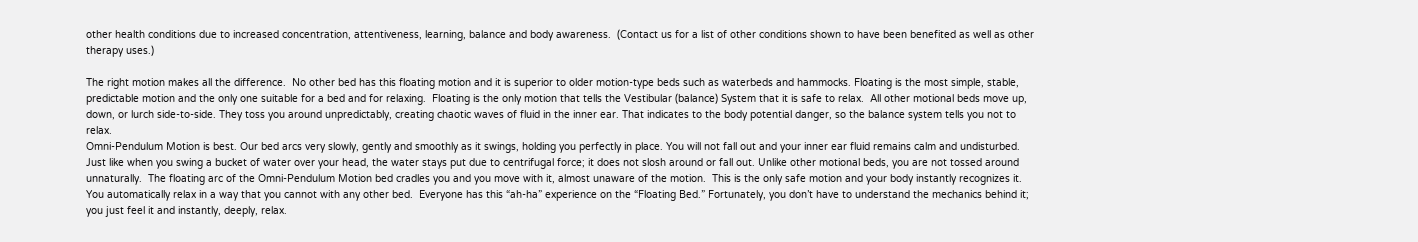other health conditions due to increased concentration, attentiveness, learning, balance and body awareness.  (Contact us for a list of other conditions shown to have been benefited as well as other therapy uses.)

The right motion makes all the difference.  No other bed has this floating motion and it is superior to older motion-type beds such as waterbeds and hammocks. Floating is the most simple, stable, predictable motion and the only one suitable for a bed and for relaxing.  Floating is the only motion that tells the Vestibular (balance) System that it is safe to relax.  All other motional beds move up, down, or lurch side-to-side. They toss you around unpredictably, creating chaotic waves of fluid in the inner ear. That indicates to the body potential danger, so the balance system tells you not to relax.
Omni-Pendulum Motion is best. Our bed arcs very slowly, gently and smoothly as it swings, holding you perfectly in place. You will not fall out and your inner ear fluid remains calm and undisturbed. Just like when you swing a bucket of water over your head, the water stays put due to centrifugal force; it does not slosh around or fall out. Unlike other motional beds, you are not tossed around unnaturally.  The floating arc of the Omni-Pendulum Motion bed cradles you and you move with it, almost unaware of the motion.  This is the only safe motion and your body instantly recognizes it.  You automatically relax in a way that you cannot with any other bed.  Everyone has this “ah-ha” experience on the “Floating Bed.” Fortunately, you don’t have to understand the mechanics behind it; you just feel it and instantly, deeply, relax.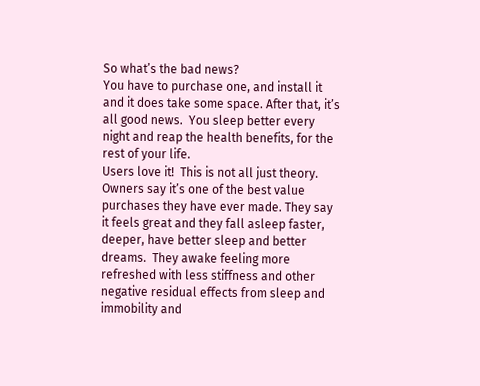So what’s the bad news?
You have to purchase one, and install it and it does take some space. After that, it’s all good news.  You sleep better every night and reap the health benefits, for the rest of your life.
Users love it!  This is not all just theory.  Owners say it’s one of the best value purchases they have ever made. They say it feels great and they fall asleep faster, deeper, have better sleep and better dreams.  They awake feeling more refreshed with less stiffness and other negative residual effects from sleep and immobility and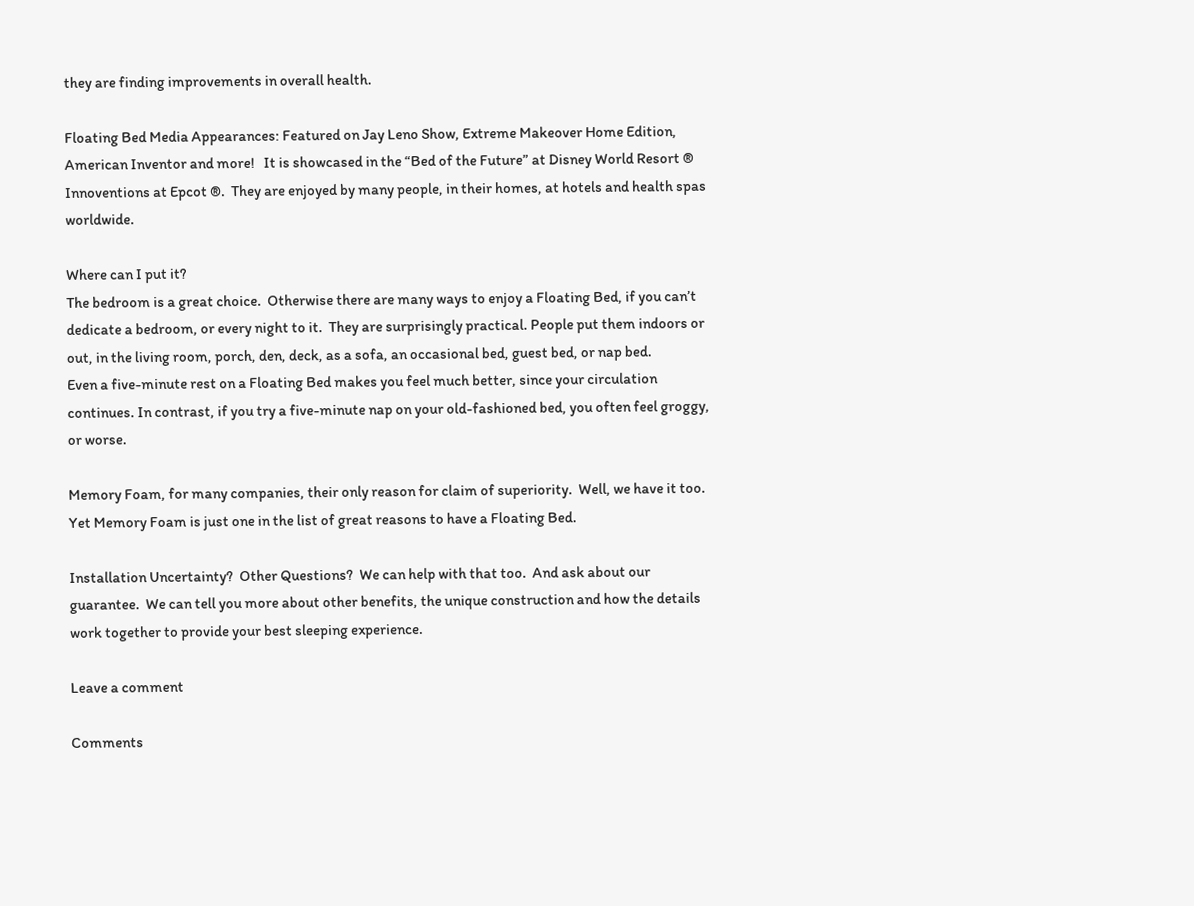they are finding improvements in overall health.

Floating Bed Media Appearances: Featured on Jay Leno Show, Extreme Makeover Home Edition, American Inventor and more!   It is showcased in the “Bed of the Future” at Disney World Resort ® Innoventions at Epcot ®.  They are enjoyed by many people, in their homes, at hotels and health spas worldwide.

Where can I put it?
The bedroom is a great choice.  Otherwise there are many ways to enjoy a Floating Bed, if you can’t dedicate a bedroom, or every night to it.  They are surprisingly practical. People put them indoors or out, in the living room, porch, den, deck, as a sofa, an occasional bed, guest bed, or nap bed.
Even a five-minute rest on a Floating Bed makes you feel much better, since your circulation continues. In contrast, if you try a five-minute nap on your old-fashioned bed, you often feel groggy, or worse.

Memory Foam, for many companies, their only reason for claim of superiority.  Well, we have it too.  Yet Memory Foam is just one in the list of great reasons to have a Floating Bed.

Installation Uncertainty?  Other Questions?  We can help with that too.  And ask about our guarantee.  We can tell you more about other benefits, the unique construction and how the details work together to provide your best sleeping experience.

Leave a comment

Comments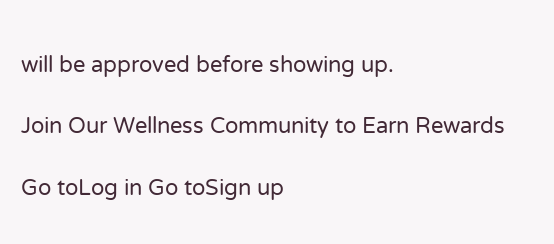will be approved before showing up.

Join Our Wellness Community to Earn Rewards

Go toLog in Go toSign up